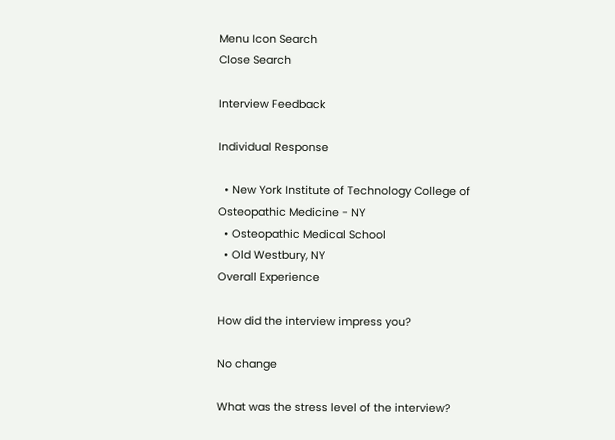Menu Icon Search
Close Search

Interview Feedback

Individual Response

  • New York Institute of Technology College of Osteopathic Medicine - NY
  • Osteopathic Medical School
  • Old Westbury, NY
Overall Experience

How did the interview impress you?

No change

What was the stress level of the interview?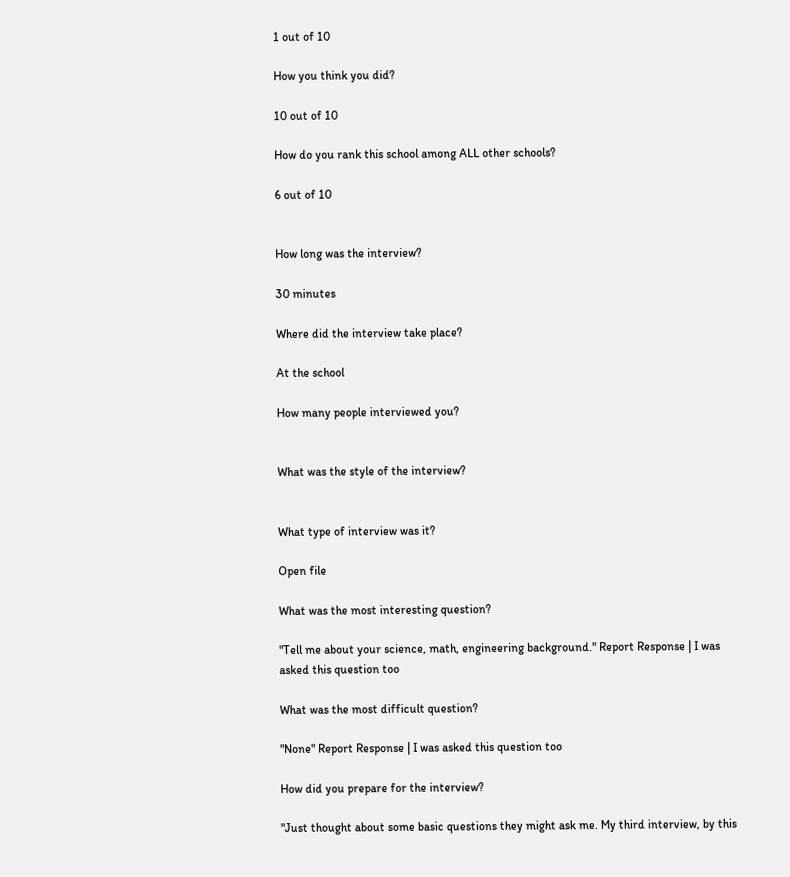1 out of 10

How you think you did?

10 out of 10

How do you rank this school among ALL other schools?

6 out of 10


How long was the interview?

30 minutes

Where did the interview take place?

At the school

How many people interviewed you?


What was the style of the interview?


What type of interview was it?

Open file

What was the most interesting question?

"Tell me about your science, math, engineering background." Report Response | I was asked this question too

What was the most difficult question?

"None" Report Response | I was asked this question too

How did you prepare for the interview?

"Just thought about some basic questions they might ask me. My third interview, by this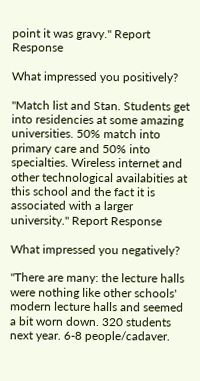point it was gravy." Report Response

What impressed you positively?

"Match list and Stan. Students get into residencies at some amazing universities. 50% match into primary care and 50% into specialties. Wireless internet and other technological availabities at this school and the fact it is associated with a larger university." Report Response

What impressed you negatively?

"There are many: the lecture halls were nothing like other schools' modern lecture halls and seemed a bit worn down. 320 students next year. 6-8 people/cadaver.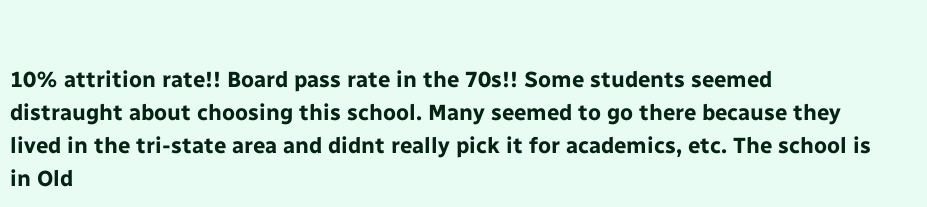10% attrition rate!! Board pass rate in the 70s!! Some students seemed distraught about choosing this school. Many seemed to go there because they lived in the tri-state area and didnt really pick it for academics, etc. The school is in Old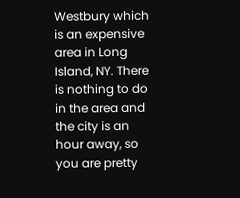Westbury which is an expensive area in Long Island, NY. There is nothing to do in the area and the city is an hour away, so you are pretty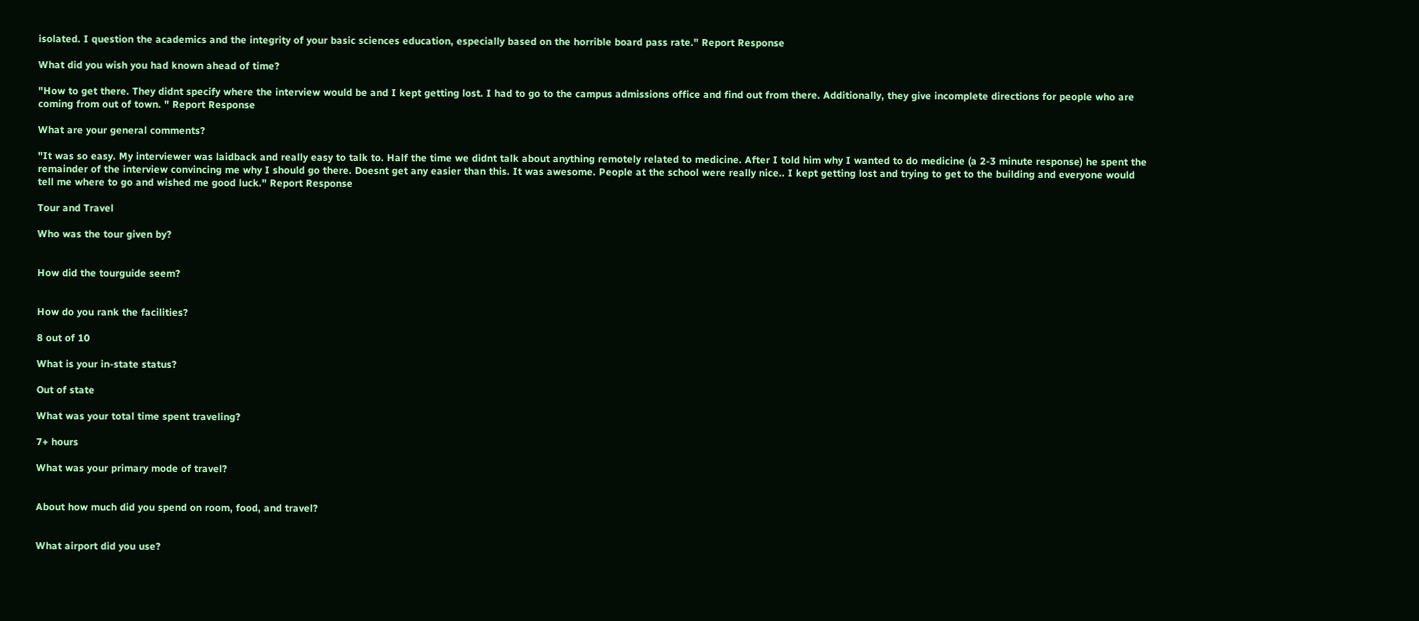isolated. I question the academics and the integrity of your basic sciences education, especially based on the horrible board pass rate." Report Response

What did you wish you had known ahead of time?

"How to get there. They didnt specify where the interview would be and I kept getting lost. I had to go to the campus admissions office and find out from there. Additionally, they give incomplete directions for people who are coming from out of town. " Report Response

What are your general comments?

"It was so easy. My interviewer was laidback and really easy to talk to. Half the time we didnt talk about anything remotely related to medicine. After I told him why I wanted to do medicine (a 2-3 minute response) he spent the remainder of the interview convincing me why I should go there. Doesnt get any easier than this. It was awesome. People at the school were really nice.. I kept getting lost and trying to get to the building and everyone would tell me where to go and wished me good luck." Report Response

Tour and Travel

Who was the tour given by?


How did the tourguide seem?


How do you rank the facilities?

8 out of 10

What is your in-state status?

Out of state

What was your total time spent traveling?

7+ hours

What was your primary mode of travel?


About how much did you spend on room, food, and travel?


What airport did you use?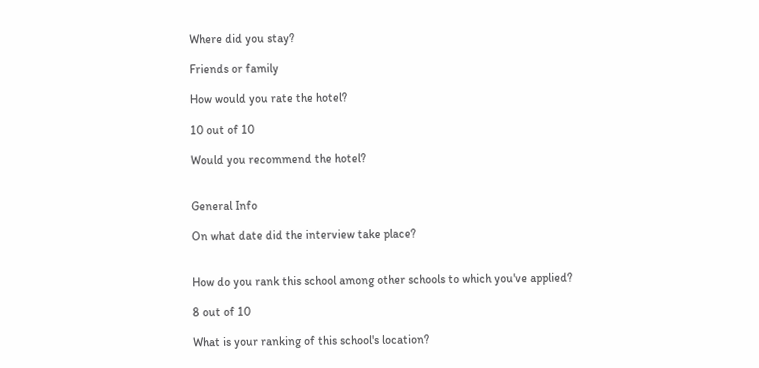Where did you stay?

Friends or family

How would you rate the hotel?

10 out of 10

Would you recommend the hotel?


General Info

On what date did the interview take place?


How do you rank this school among other schools to which you've applied?

8 out of 10

What is your ranking of this school's location?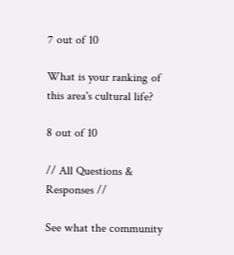7 out of 10

What is your ranking of this area's cultural life?

8 out of 10

// All Questions & Responses //

See what the community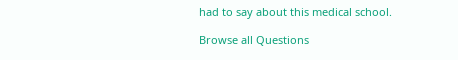had to say about this medical school.

Browse all Questions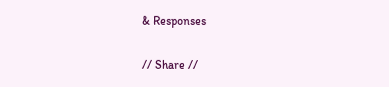& Responses

// Share //